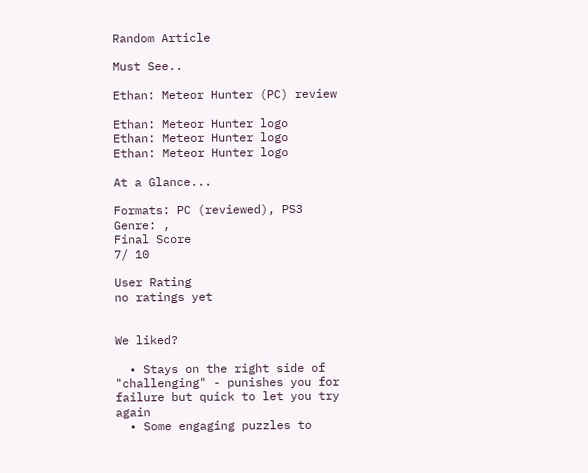Random Article

Must See..

Ethan: Meteor Hunter (PC) review

Ethan: Meteor Hunter logo
Ethan: Meteor Hunter logo
Ethan: Meteor Hunter logo

At a Glance...

Formats: PC (reviewed), PS3
Genre: ,
Final Score
7/ 10

User Rating
no ratings yet


We liked?

  • Stays on the right side of "challenging" - punishes you for failure but quick to let you try again
  • Some engaging puzzles to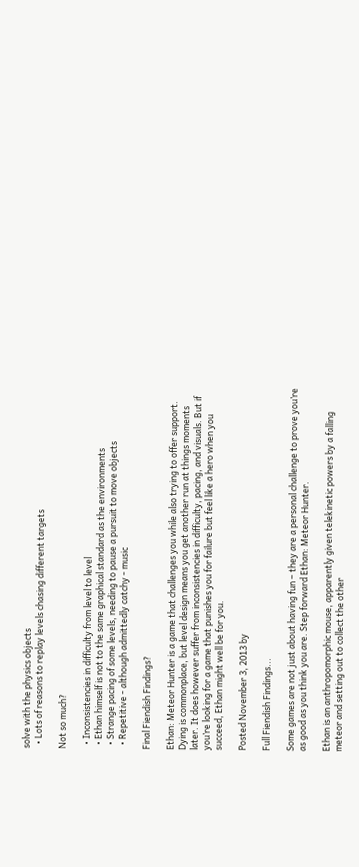solve with the physics objects
  • Lots of reasons to replay levels chasing different targets

Not so much?

  • Inconsistencies in difficulty from level to level
  • Ethan himself is not to the same graphical standard as the environments
  • Strange pacing of some levels, needing to pause a pursuit to move objects
  • Repetitive - although admittedly catchy - music

Final Fiendish Findings?

Ethan: Meteor Hunter is a game that challenges you while also trying to offer support. Dying is commonplace, but level design means you get another run at things moments later. It does however suffer from inconsistencies in difficulty, pacing, and visuals. But if you’re looking for a game that punishes you for failure but feel like a hero when you succeed, Ethan might well be for you.

Posted November 3, 2013 by

Full Fiendish Findings...

Some games are not just about having fun – they are a personal challenge to prove you’re as good as you think you are. Step forward Ethan: Meteor Hunter.

Ethan is an anthropomorphic mouse, apparently given telekinetic powers by a falling meteor and setting out to collect the other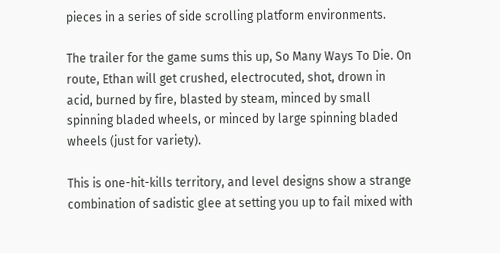pieces in a series of side scrolling platform environments.

The trailer for the game sums this up, So Many Ways To Die. On route, Ethan will get crushed, electrocuted, shot, drown in acid, burned by fire, blasted by steam, minced by small spinning bladed wheels, or minced by large spinning bladed wheels (just for variety).

This is one-hit-kills territory, and level designs show a strange combination of sadistic glee at setting you up to fail mixed with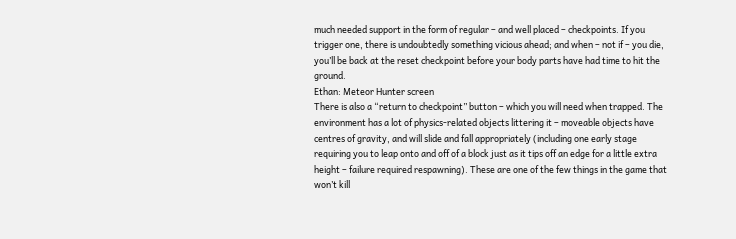much needed support in the form of regular – and well placed – checkpoints. If you trigger one, there is undoubtedly something vicious ahead; and when – not if – you die, you’ll be back at the reset checkpoint before your body parts have had time to hit the ground.
Ethan: Meteor Hunter screen
There is also a “return to checkpoint” button – which you will need when trapped. The environment has a lot of physics-related objects littering it – moveable objects have centres of gravity, and will slide and fall appropriately (including one early stage requiring you to leap onto and off of a block just as it tips off an edge for a little extra height – failure required respawning). These are one of the few things in the game that won’t kill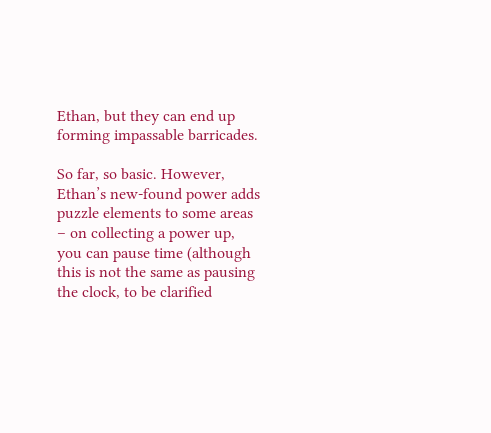Ethan, but they can end up forming impassable barricades.

So far, so basic. However, Ethan’s new-found power adds puzzle elements to some areas – on collecting a power up, you can pause time (although this is not the same as pausing the clock, to be clarified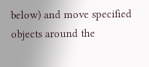below) and move specified objects around the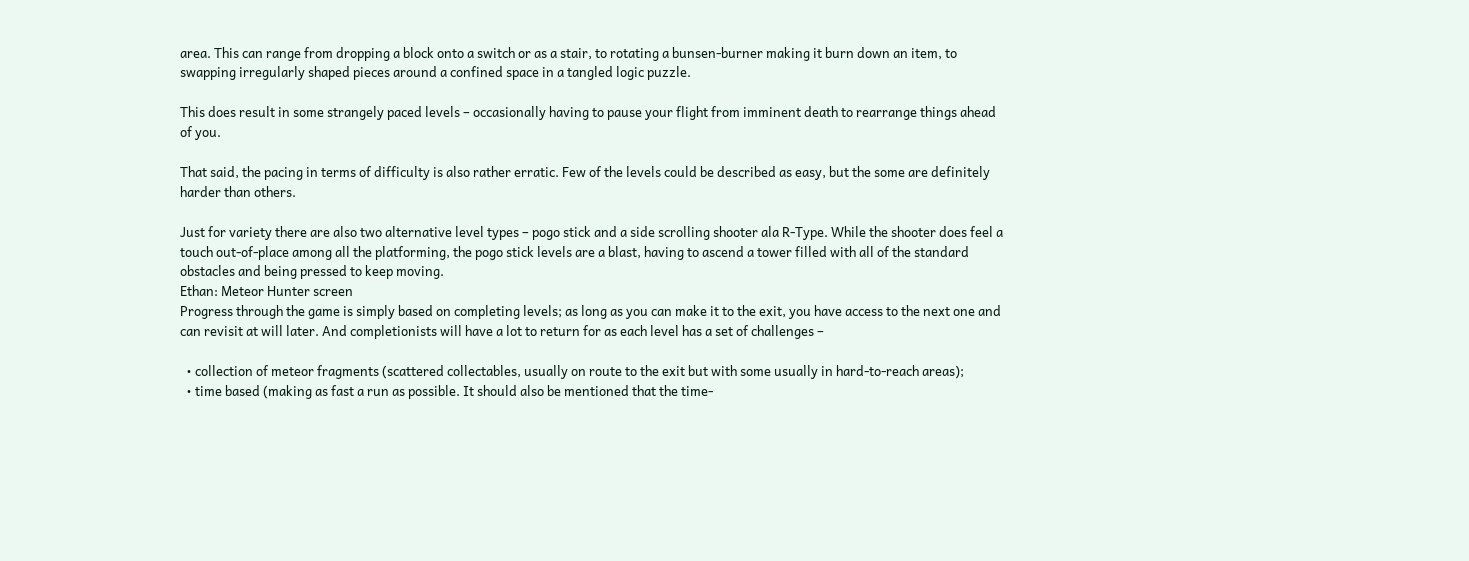area. This can range from dropping a block onto a switch or as a stair, to rotating a bunsen-burner making it burn down an item, to swapping irregularly shaped pieces around a confined space in a tangled logic puzzle.

This does result in some strangely paced levels – occasionally having to pause your flight from imminent death to rearrange things ahead of you.

That said, the pacing in terms of difficulty is also rather erratic. Few of the levels could be described as easy, but the some are definitely harder than others.

Just for variety there are also two alternative level types – pogo stick and a side scrolling shooter ala R-Type. While the shooter does feel a touch out-of-place among all the platforming, the pogo stick levels are a blast, having to ascend a tower filled with all of the standard obstacles and being pressed to keep moving.
Ethan: Meteor Hunter screen
Progress through the game is simply based on completing levels; as long as you can make it to the exit, you have access to the next one and can revisit at will later. And completionists will have a lot to return for as each level has a set of challenges –

  • collection of meteor fragments (scattered collectables, usually on route to the exit but with some usually in hard-to-reach areas);
  • time based (making as fast a run as possible. It should also be mentioned that the time-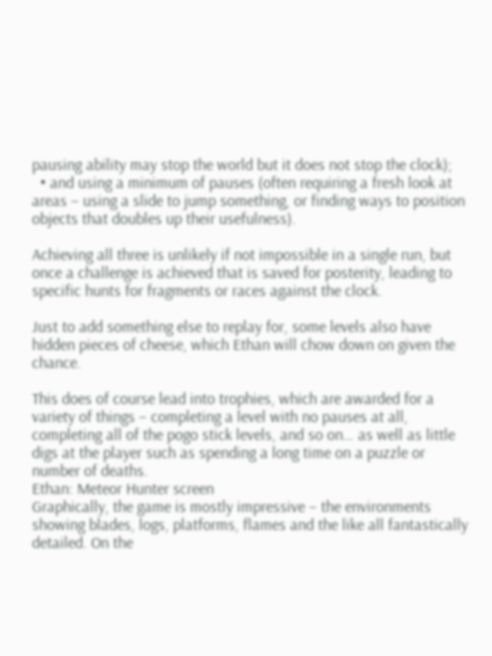pausing ability may stop the world but it does not stop the clock);
  • and using a minimum of pauses (often requiring a fresh look at areas – using a slide to jump something, or finding ways to position objects that doubles up their usefulness).

Achieving all three is unlikely if not impossible in a single run, but once a challenge is achieved that is saved for posterity, leading to specific hunts for fragments or races against the clock.

Just to add something else to replay for, some levels also have hidden pieces of cheese, which Ethan will chow down on given the chance.

This does of course lead into trophies, which are awarded for a variety of things – completing a level with no pauses at all, completing all of the pogo stick levels, and so on… as well as little digs at the player such as spending a long time on a puzzle or number of deaths.
Ethan: Meteor Hunter screen
Graphically, the game is mostly impressive – the environments showing blades, logs, platforms, flames and the like all fantastically detailed. On the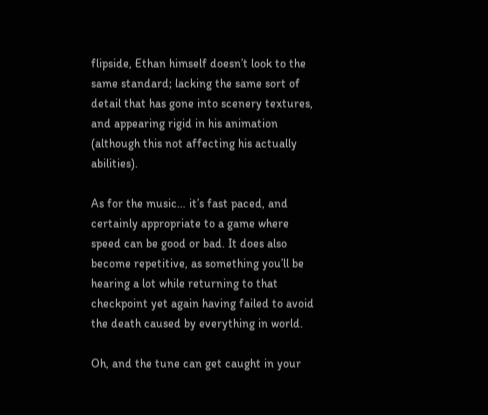flipside, Ethan himself doesn’t look to the same standard; lacking the same sort of detail that has gone into scenery textures, and appearing rigid in his animation (although this not affecting his actually abilities).

As for the music… it’s fast paced, and certainly appropriate to a game where speed can be good or bad. It does also become repetitive, as something you’ll be hearing a lot while returning to that checkpoint yet again having failed to avoid the death caused by everything in world.

Oh, and the tune can get caught in your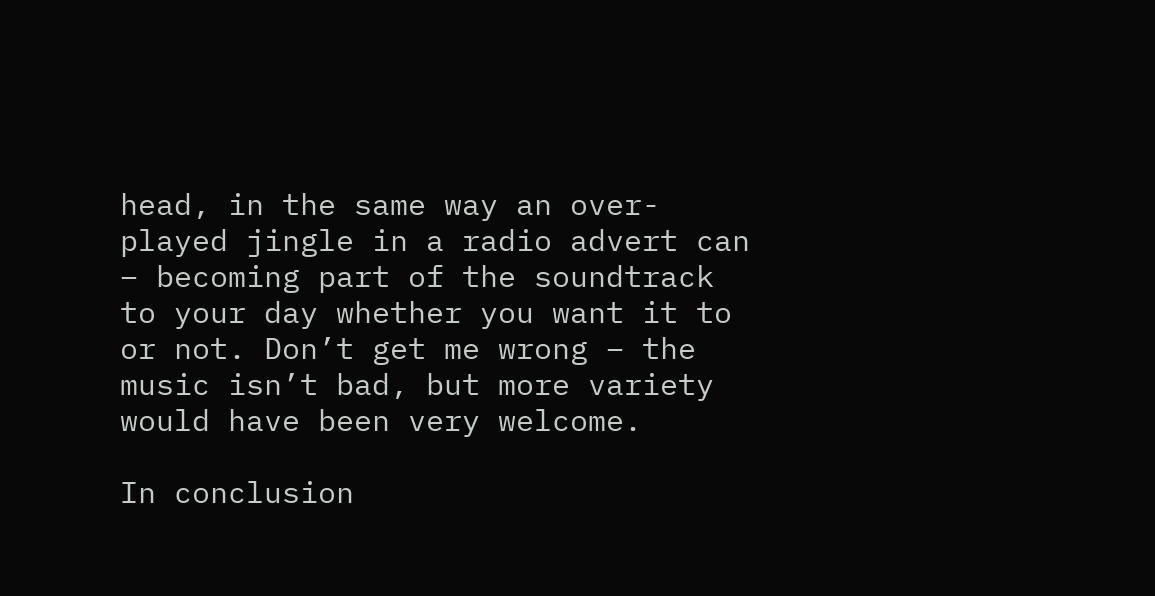head, in the same way an over-played jingle in a radio advert can – becoming part of the soundtrack to your day whether you want it to or not. Don’t get me wrong – the music isn’t bad, but more variety would have been very welcome.

In conclusion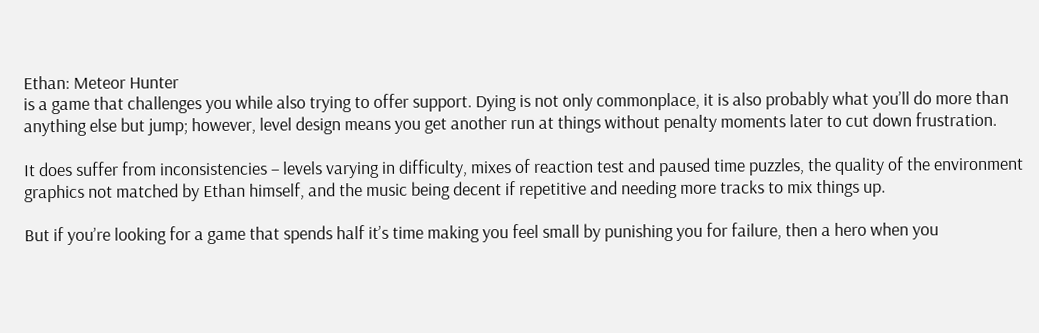Ethan: Meteor Hunter
is a game that challenges you while also trying to offer support. Dying is not only commonplace, it is also probably what you’ll do more than anything else but jump; however, level design means you get another run at things without penalty moments later to cut down frustration.

It does suffer from inconsistencies – levels varying in difficulty, mixes of reaction test and paused time puzzles, the quality of the environment graphics not matched by Ethan himself, and the music being decent if repetitive and needing more tracks to mix things up.

But if you’re looking for a game that spends half it’s time making you feel small by punishing you for failure, then a hero when you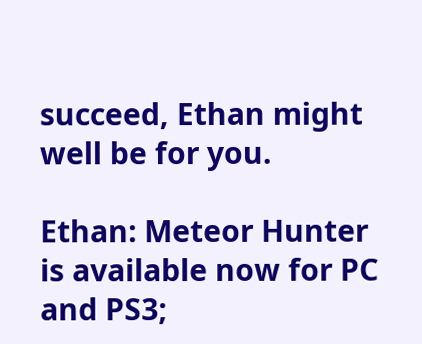succeed, Ethan might well be for you.

Ethan: Meteor Hunter is available now for PC and PS3;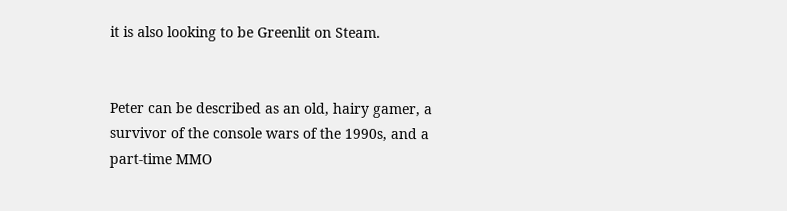it is also looking to be Greenlit on Steam.


Peter can be described as an old, hairy gamer, a survivor of the console wars of the 1990s, and a part-time MMO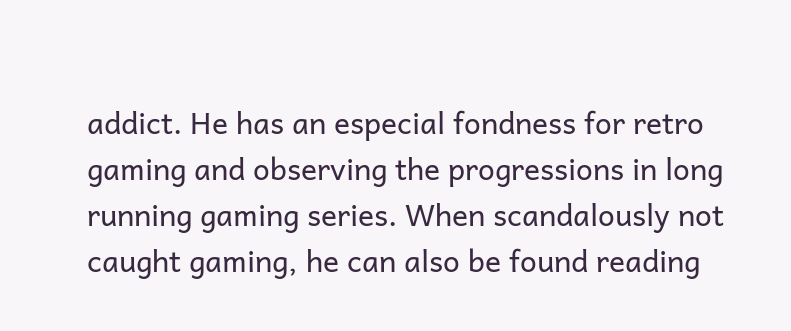addict. He has an especial fondness for retro gaming and observing the progressions in long running gaming series. When scandalously not caught gaming, he can also be found reading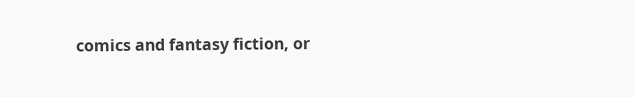comics and fantasy fiction, or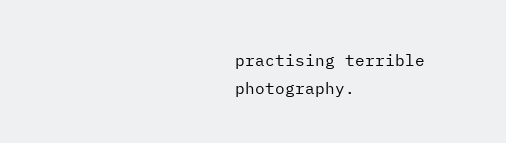practising terrible photography.